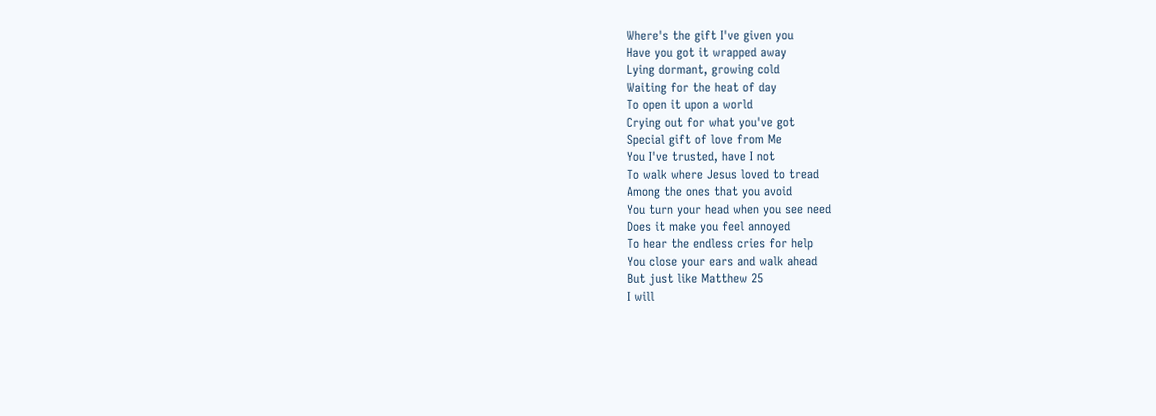Where's the gift I've given you
Have you got it wrapped away
Lying dormant, growing cold
Waiting for the heat of day
To open it upon a world
Crying out for what you've got
Special gift of love from Me
You I've trusted, have I not
To walk where Jesus loved to tread
Among the ones that you avoid
You turn your head when you see need
Does it make you feel annoyed
To hear the endless cries for help
You close your ears and walk ahead
But just like Matthew 25
I will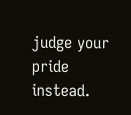judge your pride instead.